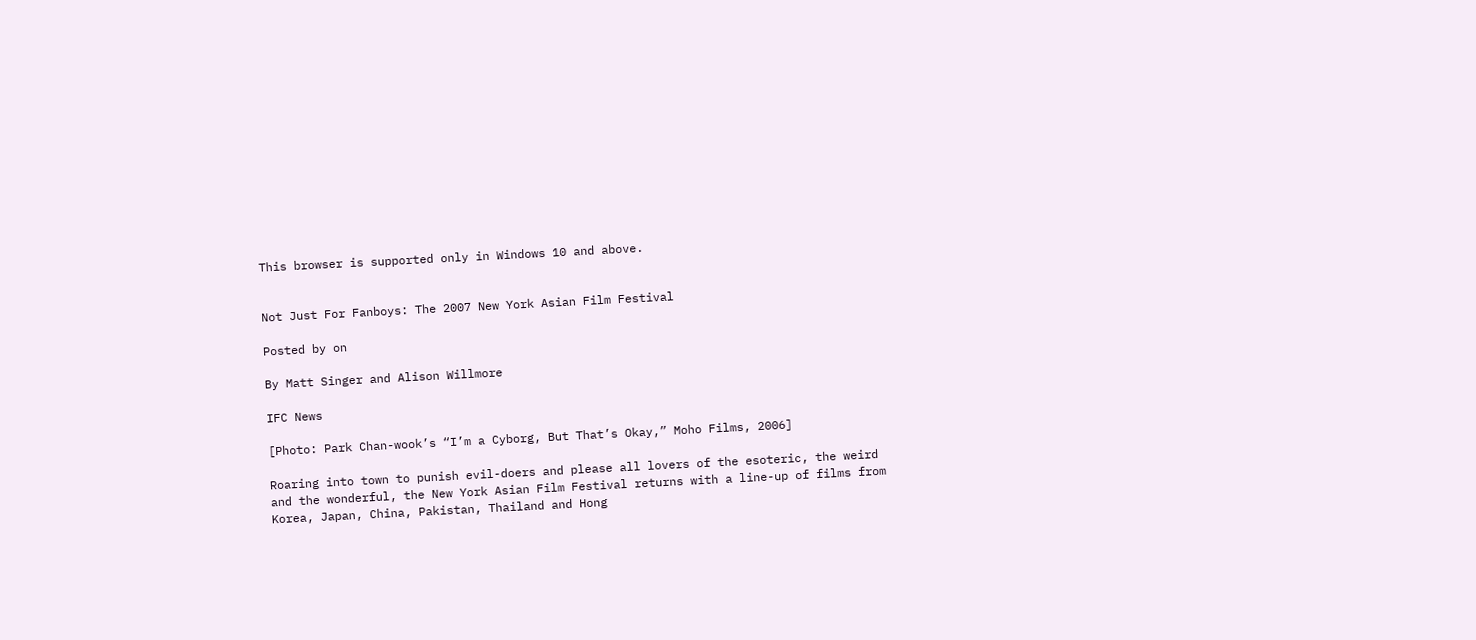This browser is supported only in Windows 10 and above.


Not Just For Fanboys: The 2007 New York Asian Film Festival

Posted by on

By Matt Singer and Alison Willmore

IFC News

[Photo: Park Chan-wook’s “I’m a Cyborg, But That’s Okay,” Moho Films, 2006]

Roaring into town to punish evil-doers and please all lovers of the esoteric, the weird and the wonderful, the New York Asian Film Festival returns with a line-up of films from Korea, Japan, China, Pakistan, Thailand and Hong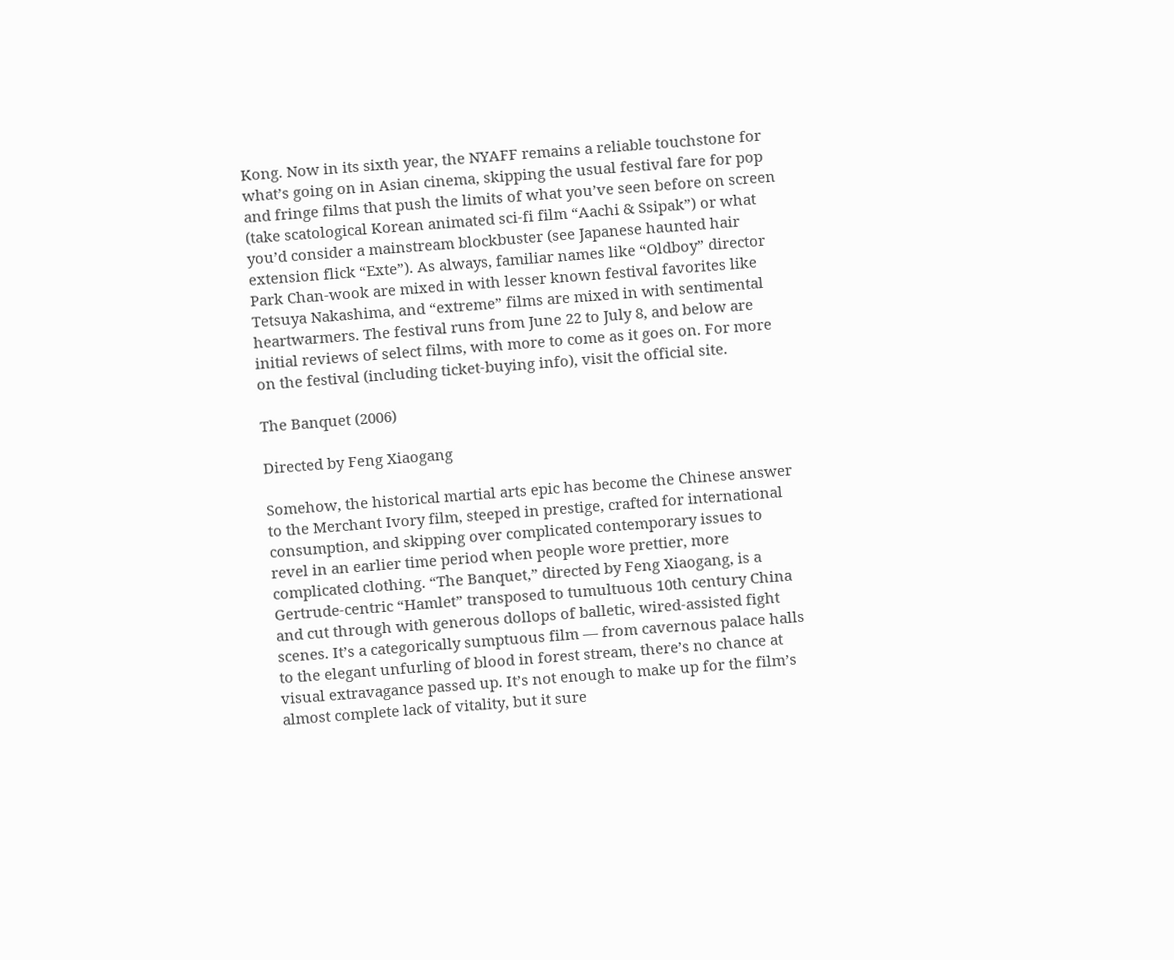Kong. Now in its sixth year, the NYAFF remains a reliable touchstone for what’s going on in Asian cinema, skipping the usual festival fare for pop and fringe films that push the limits of what you’ve seen before on screen (take scatological Korean animated sci-fi film “Aachi & Ssipak”) or what you’d consider a mainstream blockbuster (see Japanese haunted hair extension flick “Exte”). As always, familiar names like “Oldboy” director Park Chan-wook are mixed in with lesser known festival favorites like Tetsuya Nakashima, and “extreme” films are mixed in with sentimental heartwarmers. The festival runs from June 22 to July 8, and below are initial reviews of select films, with more to come as it goes on. For more on the festival (including ticket-buying info), visit the official site.

The Banquet (2006)

Directed by Feng Xiaogang

Somehow, the historical martial arts epic has become the Chinese answer to the Merchant Ivory film, steeped in prestige, crafted for international consumption, and skipping over complicated contemporary issues to revel in an earlier time period when people wore prettier, more complicated clothing. “The Banquet,” directed by Feng Xiaogang, is a Gertrude-centric “Hamlet” transposed to tumultuous 10th century China and cut through with generous dollops of balletic, wired-assisted fight scenes. It’s a categorically sumptuous film — from cavernous palace halls to the elegant unfurling of blood in forest stream, there’s no chance at visual extravagance passed up. It’s not enough to make up for the film’s almost complete lack of vitality, but it sure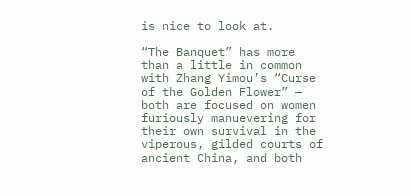is nice to look at.

“The Banquet” has more than a little in common with Zhang Yimou’s “Curse of the Golden Flower” — both are focused on women furiously manuevering for their own survival in the viperous, gilded courts of ancient China, and both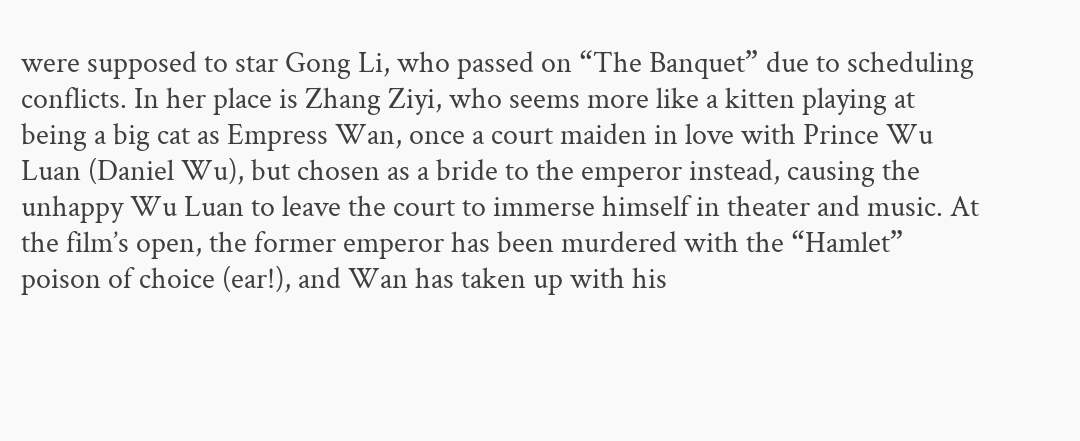were supposed to star Gong Li, who passed on “The Banquet” due to scheduling conflicts. In her place is Zhang Ziyi, who seems more like a kitten playing at being a big cat as Empress Wan, once a court maiden in love with Prince Wu Luan (Daniel Wu), but chosen as a bride to the emperor instead, causing the unhappy Wu Luan to leave the court to immerse himself in theater and music. At the film’s open, the former emperor has been murdered with the “Hamlet” poison of choice (ear!), and Wan has taken up with his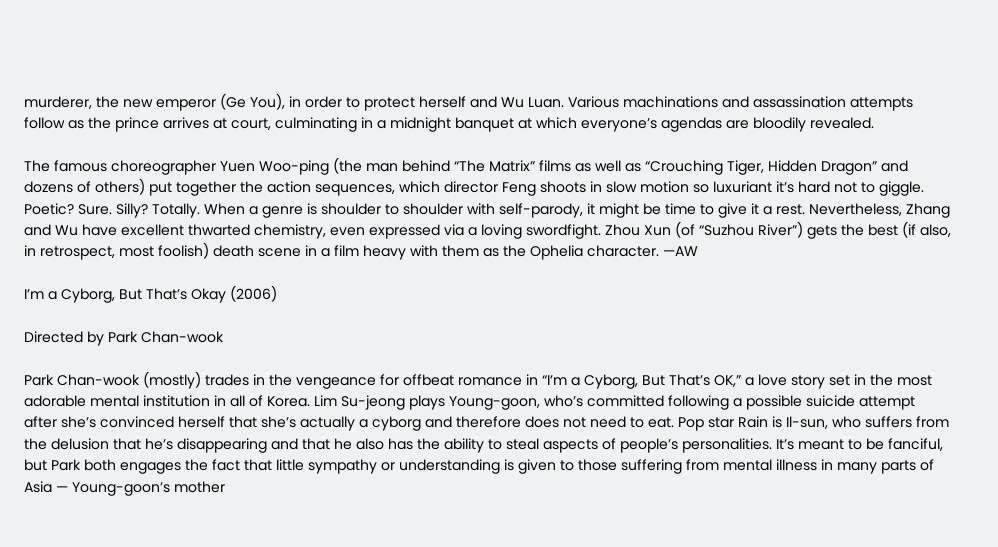murderer, the new emperor (Ge You), in order to protect herself and Wu Luan. Various machinations and assassination attempts follow as the prince arrives at court, culminating in a midnight banquet at which everyone’s agendas are bloodily revealed.

The famous choreographer Yuen Woo-ping (the man behind “The Matrix” films as well as “Crouching Tiger, Hidden Dragon” and dozens of others) put together the action sequences, which director Feng shoots in slow motion so luxuriant it’s hard not to giggle. Poetic? Sure. Silly? Totally. When a genre is shoulder to shoulder with self-parody, it might be time to give it a rest. Nevertheless, Zhang and Wu have excellent thwarted chemistry, even expressed via a loving swordfight. Zhou Xun (of “Suzhou River”) gets the best (if also, in retrospect, most foolish) death scene in a film heavy with them as the Ophelia character. —AW

I’m a Cyborg, But That’s Okay (2006)

Directed by Park Chan-wook

Park Chan-wook (mostly) trades in the vengeance for offbeat romance in “I’m a Cyborg, But That’s OK,” a love story set in the most adorable mental institution in all of Korea. Lim Su-jeong plays Young-goon, who’s committed following a possible suicide attempt after she’s convinced herself that she’s actually a cyborg and therefore does not need to eat. Pop star Rain is Il-sun, who suffers from the delusion that he’s disappearing and that he also has the ability to steal aspects of people’s personalities. It’s meant to be fanciful, but Park both engages the fact that little sympathy or understanding is given to those suffering from mental illness in many parts of Asia — Young-goon’s mother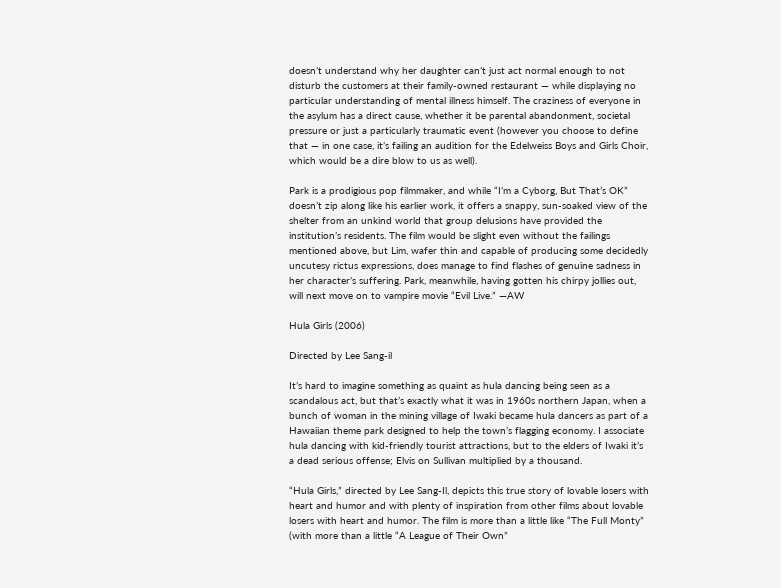doesn’t understand why her daughter can’t just act normal enough to not disturb the customers at their family-owned restaurant — while displaying no particular understanding of mental illness himself. The craziness of everyone in the asylum has a direct cause, whether it be parental abandonment, societal pressure or just a particularly traumatic event (however you choose to define that — in one case, it’s failing an audition for the Edelweiss Boys and Girls Choir, which would be a dire blow to us as well).

Park is a prodigious pop filmmaker, and while “I’m a Cyborg, But That’s OK” doesn’t zip along like his earlier work, it offers a snappy, sun-soaked view of the shelter from an unkind world that group delusions have provided the institution’s residents. The film would be slight even without the failings mentioned above, but Lim, wafer thin and capable of producing some decidedly uncutesy rictus expressions, does manage to find flashes of genuine sadness in her character’s suffering. Park, meanwhile, having gotten his chirpy jollies out, will next move on to vampire movie “Evil Live.” —AW

Hula Girls (2006)

Directed by Lee Sang-il

It’s hard to imagine something as quaint as hula dancing being seen as a scandalous act, but that’s exactly what it was in 1960s northern Japan, when a bunch of woman in the mining village of Iwaki became hula dancers as part of a Hawaiian theme park designed to help the town’s flagging economy. I associate hula dancing with kid-friendly tourist attractions, but to the elders of Iwaki it’s a dead serious offense; Elvis on Sullivan multiplied by a thousand.

“Hula Girls,” directed by Lee Sang-Il, depicts this true story of lovable losers with heart and humor and with plenty of inspiration from other films about lovable losers with heart and humor. The film is more than a little like “The Full Monty” (with more than a little “A League of Their Own”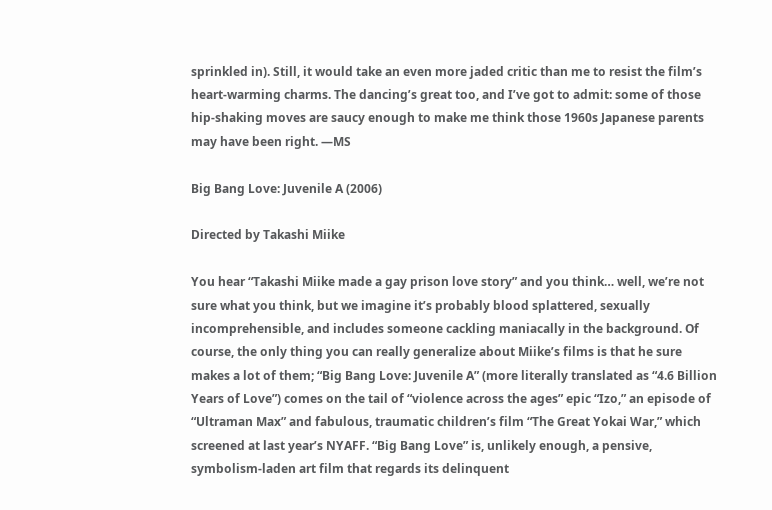sprinkled in). Still, it would take an even more jaded critic than me to resist the film’s heart-warming charms. The dancing’s great too, and I’ve got to admit: some of those hip-shaking moves are saucy enough to make me think those 1960s Japanese parents may have been right. —MS

Big Bang Love: Juvenile A (2006)

Directed by Takashi Miike

You hear “Takashi Miike made a gay prison love story” and you think… well, we’re not sure what you think, but we imagine it’s probably blood splattered, sexually incomprehensible, and includes someone cackling maniacally in the background. Of course, the only thing you can really generalize about Miike’s films is that he sure makes a lot of them; “Big Bang Love: Juvenile A” (more literally translated as “4.6 Billion Years of Love”) comes on the tail of “violence across the ages” epic “Izo,” an episode of “Ultraman Max” and fabulous, traumatic children’s film “The Great Yokai War,” which screened at last year’s NYAFF. “Big Bang Love” is, unlikely enough, a pensive, symbolism-laden art film that regards its delinquent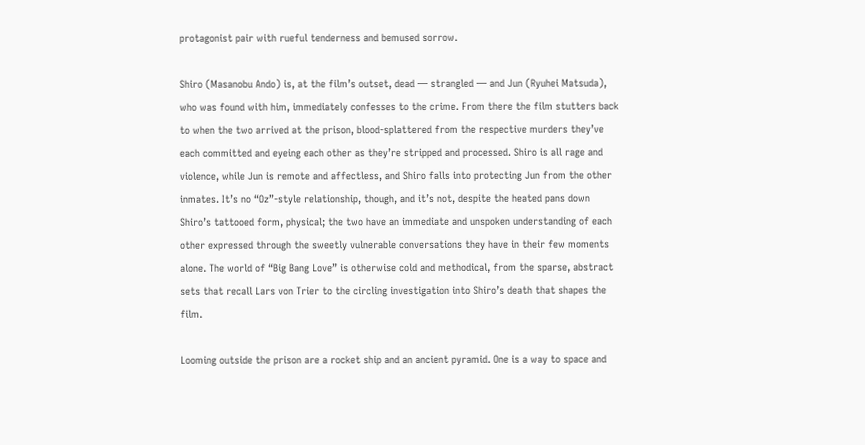protagonist pair with rueful tenderness and bemused sorrow.

Shiro (Masanobu Ando) is, at the film’s outset, dead — strangled — and Jun (Ryuhei Matsuda), who was found with him, immediately confesses to the crime. From there the film stutters back to when the two arrived at the prison, blood-splattered from the respective murders they’ve each committed and eyeing each other as they’re stripped and processed. Shiro is all rage and violence, while Jun is remote and affectless, and Shiro falls into protecting Jun from the other inmates. It’s no “Oz”-style relationship, though, and it’s not, despite the heated pans down Shiro’s tattooed form, physical; the two have an immediate and unspoken understanding of each other expressed through the sweetly vulnerable conversations they have in their few moments alone. The world of “Big Bang Love” is otherwise cold and methodical, from the sparse, abstract sets that recall Lars von Trier to the circling investigation into Shiro’s death that shapes the film.

Looming outside the prison are a rocket ship and an ancient pyramid. One is a way to space and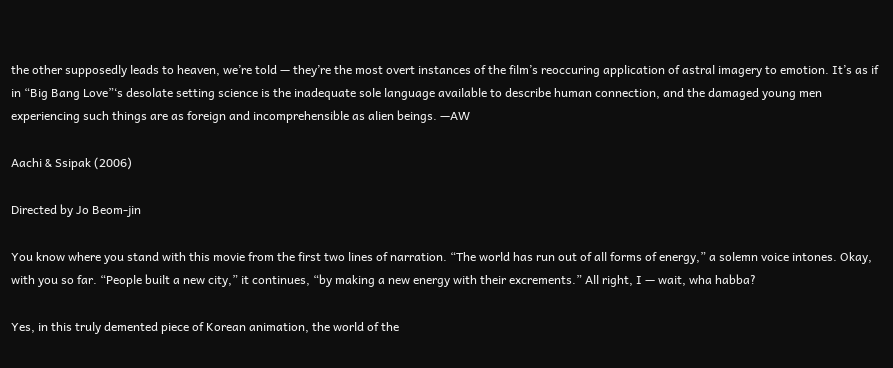the other supposedly leads to heaven, we’re told — they’re the most overt instances of the film’s reoccuring application of astral imagery to emotion. It’s as if in “Big Bang Love”‘s desolate setting science is the inadequate sole language available to describe human connection, and the damaged young men experiencing such things are as foreign and incomprehensible as alien beings. —AW

Aachi & Ssipak (2006)

Directed by Jo Beom-jin

You know where you stand with this movie from the first two lines of narration. “The world has run out of all forms of energy,” a solemn voice intones. Okay, with you so far. “People built a new city,” it continues, “by making a new energy with their excrements.” All right, I — wait, wha habba?

Yes, in this truly demented piece of Korean animation, the world of the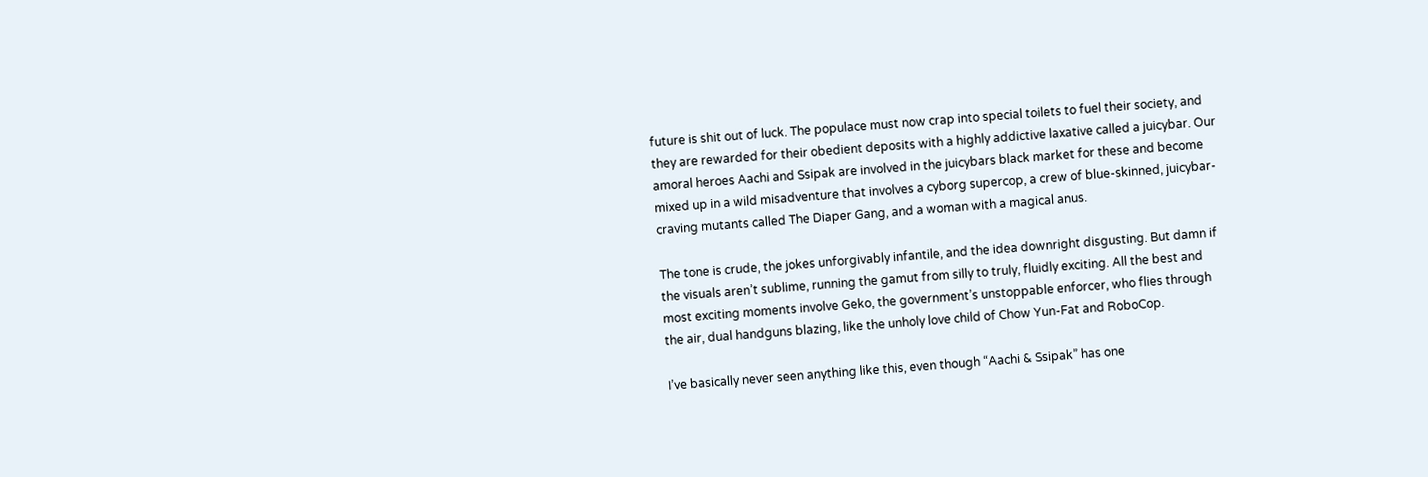future is shit out of luck. The populace must now crap into special toilets to fuel their society, and they are rewarded for their obedient deposits with a highly addictive laxative called a juicybar. Our amoral heroes Aachi and Ssipak are involved in the juicybars black market for these and become mixed up in a wild misadventure that involves a cyborg supercop, a crew of blue-skinned, juicybar-craving mutants called The Diaper Gang, and a woman with a magical anus.

The tone is crude, the jokes unforgivably infantile, and the idea downright disgusting. But damn if the visuals aren’t sublime, running the gamut from silly to truly, fluidly exciting. All the best and most exciting moments involve Geko, the government’s unstoppable enforcer, who flies through the air, dual handguns blazing, like the unholy love child of Chow Yun-Fat and RoboCop.

I’ve basically never seen anything like this, even though “Aachi & Ssipak” has one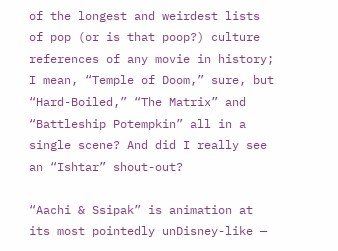of the longest and weirdest lists of pop (or is that poop?) culture references of any movie in history; I mean, “Temple of Doom,” sure, but “Hard-Boiled,” “The Matrix” and “Battleship Potempkin” all in a single scene? And did I really see an “Ishtar” shout-out?

“Aachi & Ssipak” is animation at its most pointedly unDisney-like —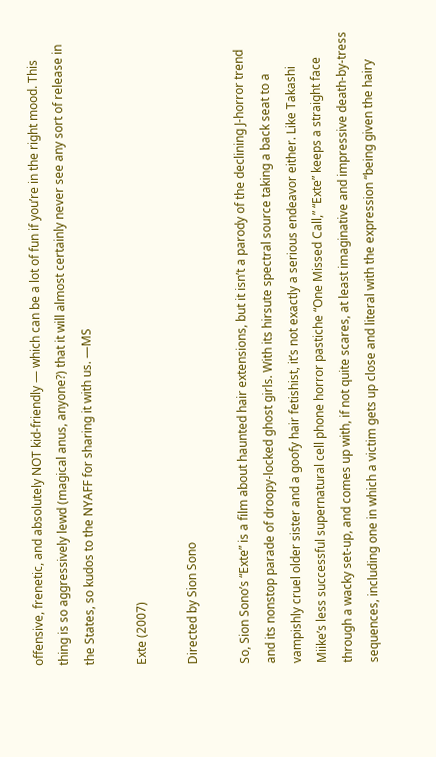offensive, frenetic, and absolutely NOT kid-friendly — which can be a lot of fun if you’re in the right mood. This thing is so aggressively lewd (magical anus, anyone?) that it will almost certainly never see any sort of release in the States, so kudos to the NYAFF for sharing it with us. —MS

Exte (2007)

Directed by Sion Sono

So, Sion Sono’s “Exte” is a film about haunted hair extensions, but it isn’t a parody of the declining J-horror trend and its nonstop parade of droopy-locked ghost girls. With its hirsute spectral source taking a back seat to a vampishly cruel older sister and a goofy hair fetishist, it’s not exactly a serious endeavor either. Like Takashi Miike’s less successful supernatural cell phone horror pastiche “One Missed Call,” “Exte” keeps a straight face through a wacky set-up, and comes up with, if not quite scares, at least imaginative and impressive death-by-tress sequences, including one in which a victim gets up close and literal with the expression “being given the hairy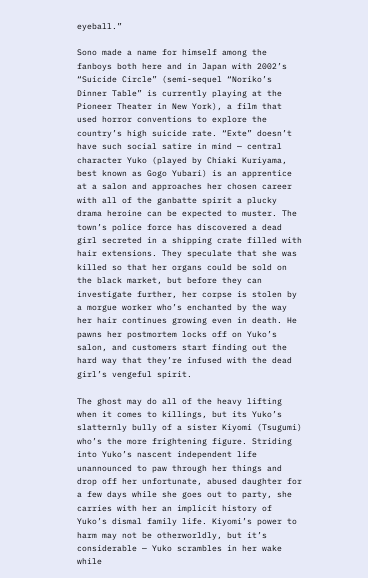eyeball.”

Sono made a name for himself among the fanboys both here and in Japan with 2002’s “Suicide Circle” (semi-sequel “Noriko’s Dinner Table” is currently playing at the Pioneer Theater in New York), a film that used horror conventions to explore the country’s high suicide rate. “Exte” doesn’t have such social satire in mind — central character Yuko (played by Chiaki Kuriyama, best known as Gogo Yubari) is an apprentice at a salon and approaches her chosen career with all of the ganbatte spirit a plucky drama heroine can be expected to muster. The town’s police force has discovered a dead girl secreted in a shipping crate filled with hair extensions. They speculate that she was killed so that her organs could be sold on the black market, but before they can investigate further, her corpse is stolen by a morgue worker who’s enchanted by the way her hair continues growing even in death. He pawns her postmortem locks off on Yuko’s salon, and customers start finding out the hard way that they’re infused with the dead girl’s vengeful spirit.

The ghost may do all of the heavy lifting when it comes to killings, but its Yuko’s slatternly bully of a sister Kiyomi (Tsugumi) who’s the more frightening figure. Striding into Yuko’s nascent independent life unannounced to paw through her things and drop off her unfortunate, abused daughter for a few days while she goes out to party, she carries with her an implicit history of Yuko’s dismal family life. Kiyomi’s power to harm may not be otherworldly, but it’s considerable — Yuko scrambles in her wake while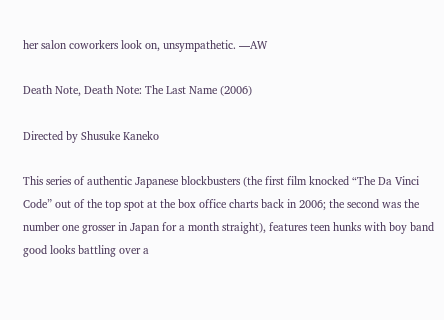her salon coworkers look on, unsympathetic. —AW

Death Note, Death Note: The Last Name (2006)

Directed by Shusuke Kaneko

This series of authentic Japanese blockbusters (the first film knocked “The Da Vinci Code” out of the top spot at the box office charts back in 2006; the second was the number one grosser in Japan for a month straight), features teen hunks with boy band good looks battling over a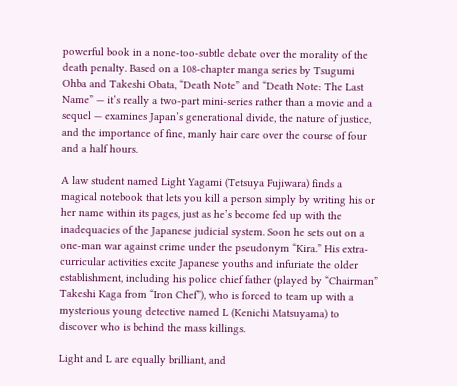powerful book in a none-too-subtle debate over the morality of the death penalty. Based on a 108-chapter manga series by Tsugumi Ohba and Takeshi Obata, “Death Note” and “Death Note: The Last Name” — it’s really a two-part mini-series rather than a movie and a sequel — examines Japan’s generational divide, the nature of justice, and the importance of fine, manly hair care over the course of four and a half hours.

A law student named Light Yagami (Tetsuya Fujiwara) finds a magical notebook that lets you kill a person simply by writing his or her name within its pages, just as he’s become fed up with the inadequacies of the Japanese judicial system. Soon he sets out on a one-man war against crime under the pseudonym “Kira.” His extra-curricular activities excite Japanese youths and infuriate the older establishment, including his police chief father (played by “Chairman” Takeshi Kaga from “Iron Chef”), who is forced to team up with a mysterious young detective named L (Kenichi Matsuyama) to discover who is behind the mass killings.

Light and L are equally brilliant, and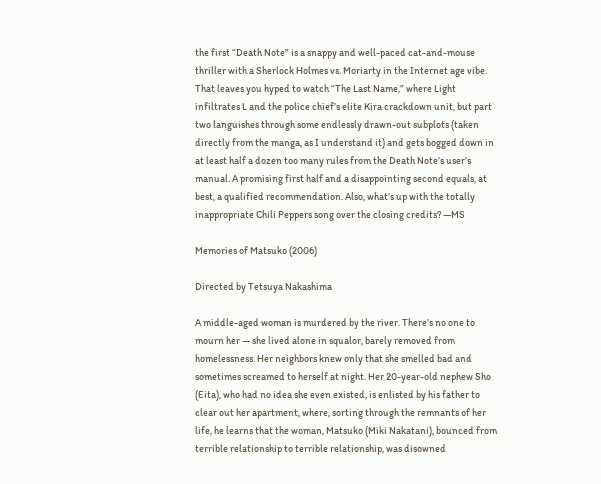the first “Death Note” is a snappy and well-paced cat-and-mouse thriller with a Sherlock Holmes vs. Moriarty in the Internet age vibe. That leaves you hyped to watch “The Last Name,” where Light infiltrates L and the police chief’s elite Kira crackdown unit, but part two languishes through some endlessly drawn-out subplots (taken directly from the manga, as I understand it) and gets bogged down in at least half a dozen too many rules from the Death Note’s user’s manual. A promising first half and a disappointing second equals, at best, a qualified recommendation. Also, what’s up with the totally inappropriate Chili Peppers song over the closing credits? —MS

Memories of Matsuko (2006)

Directed by Tetsuya Nakashima

A middle-aged woman is murdered by the river. There’s no one to mourn her — she lived alone in squalor, barely removed from homelessness. Her neighbors knew only that she smelled bad and sometimes screamed to herself at night. Her 20-year-old nephew Sho (Eita), who had no idea she even existed, is enlisted by his father to clear out her apartment, where, sorting through the remnants of her life, he learns that the woman, Matsuko (Miki Nakatani), bounced from terrible relationship to terrible relationship, was disowned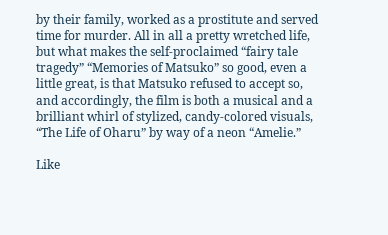by their family, worked as a prostitute and served time for murder. All in all a pretty wretched life, but what makes the self-proclaimed “fairy tale tragedy” “Memories of Matsuko” so good, even a little great, is that Matsuko refused to accept so, and accordingly, the film is both a musical and a brilliant whirl of stylized, candy-colored visuals, “The Life of Oharu” by way of a neon “Amelie.”

Like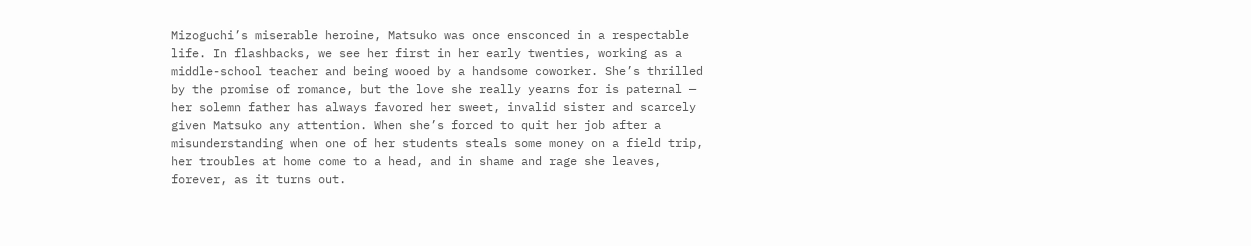Mizoguchi’s miserable heroine, Matsuko was once ensconced in a respectable life. In flashbacks, we see her first in her early twenties, working as a middle-school teacher and being wooed by a handsome coworker. She’s thrilled by the promise of romance, but the love she really yearns for is paternal — her solemn father has always favored her sweet, invalid sister and scarcely given Matsuko any attention. When she’s forced to quit her job after a misunderstanding when one of her students steals some money on a field trip, her troubles at home come to a head, and in shame and rage she leaves, forever, as it turns out.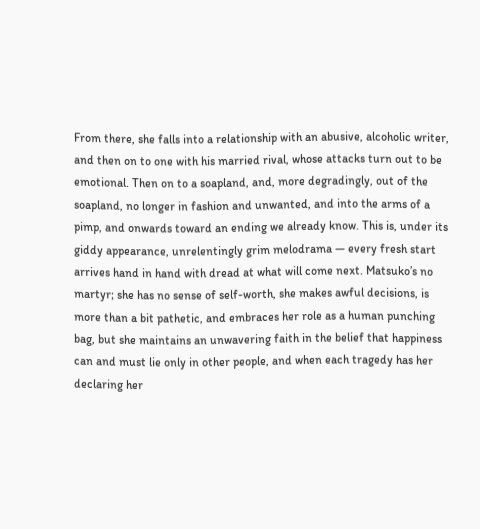From there, she falls into a relationship with an abusive, alcoholic writer, and then on to one with his married rival, whose attacks turn out to be emotional. Then on to a soapland, and, more degradingly, out of the soapland, no longer in fashion and unwanted, and into the arms of a pimp, and onwards toward an ending we already know. This is, under its giddy appearance, unrelentingly grim melodrama — every fresh start arrives hand in hand with dread at what will come next. Matsuko’s no martyr; she has no sense of self-worth, she makes awful decisions, is more than a bit pathetic, and embraces her role as a human punching bag, but she maintains an unwavering faith in the belief that happiness can and must lie only in other people, and when each tragedy has her declaring her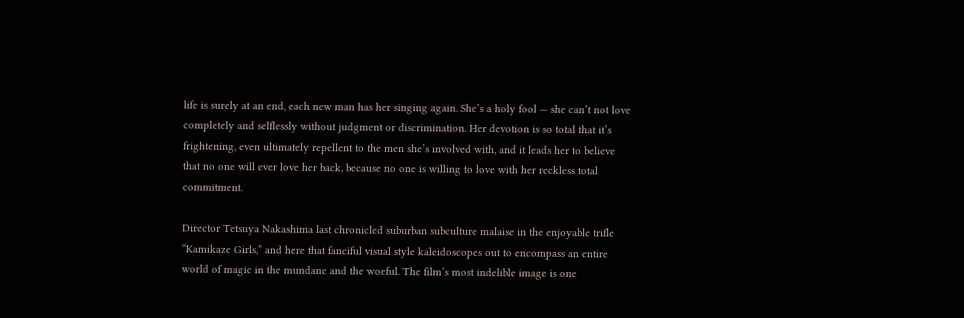life is surely at an end, each new man has her singing again. She’s a holy fool — she can’t not love completely and selflessly without judgment or discrimination. Her devotion is so total that it’s frightening, even ultimately repellent to the men she’s involved with, and it leads her to believe that no one will ever love her back, because no one is willing to love with her reckless total commitment.

Director Tetsuya Nakashima last chronicled suburban subculture malaise in the enjoyable trifle “Kamikaze Girls,” and here that fanciful visual style kaleidoscopes out to encompass an entire world of magic in the mundane and the woeful. The film’s most indelible image is one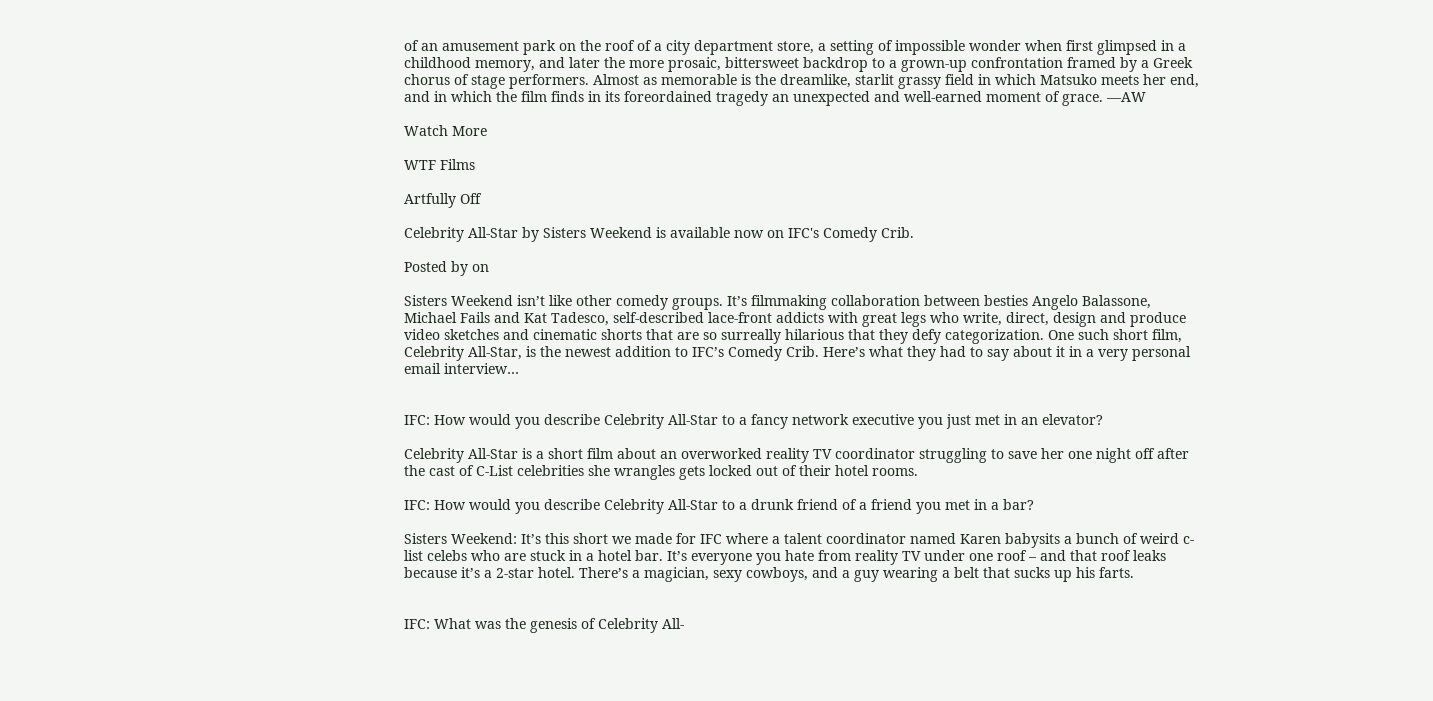of an amusement park on the roof of a city department store, a setting of impossible wonder when first glimpsed in a childhood memory, and later the more prosaic, bittersweet backdrop to a grown-up confrontation framed by a Greek chorus of stage performers. Almost as memorable is the dreamlike, starlit grassy field in which Matsuko meets her end, and in which the film finds in its foreordained tragedy an unexpected and well-earned moment of grace. —AW

Watch More

WTF Films

Artfully Off

Celebrity All-Star by Sisters Weekend is available now on IFC's Comedy Crib.

Posted by on

Sisters Weekend isn’t like other comedy groups. It’s filmmaking collaboration between besties Angelo Balassone, Michael Fails and Kat Tadesco, self-described lace-front addicts with great legs who write, direct, design and produce video sketches and cinematic shorts that are so surreally hilarious that they defy categorization. One such short film, Celebrity All-Star, is the newest addition to IFC’s Comedy Crib. Here’s what they had to say about it in a very personal email interview…


IFC: How would you describe Celebrity All-Star to a fancy network executive you just met in an elevator?

Celebrity All-Star is a short film about an overworked reality TV coordinator struggling to save her one night off after the cast of C-List celebrities she wrangles gets locked out of their hotel rooms.

IFC: How would you describe Celebrity All-Star to a drunk friend of a friend you met in a bar?

Sisters Weekend: It’s this short we made for IFC where a talent coordinator named Karen babysits a bunch of weird c-list celebs who are stuck in a hotel bar. It’s everyone you hate from reality TV under one roof – and that roof leaks because it’s a 2-star hotel. There’s a magician, sexy cowboys, and a guy wearing a belt that sucks up his farts.


IFC: What was the genesis of Celebrity All-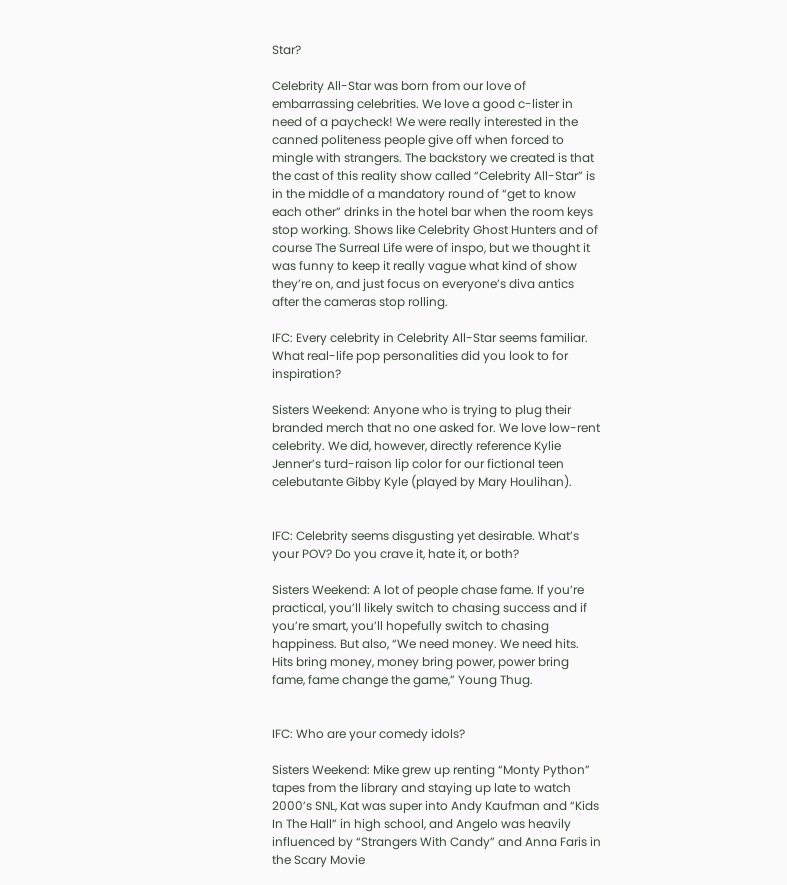Star?

Celebrity All-Star was born from our love of embarrassing celebrities. We love a good c-lister in need of a paycheck! We were really interested in the canned politeness people give off when forced to mingle with strangers. The backstory we created is that the cast of this reality show called “Celebrity All-Star” is in the middle of a mandatory round of “get to know each other” drinks in the hotel bar when the room keys stop working. Shows like Celebrity Ghost Hunters and of course The Surreal Life were of inspo, but we thought it
was funny to keep it really vague what kind of show they’re on, and just focus on everyone’s diva antics after the cameras stop rolling.

IFC: Every celebrity in Celebrity All-Star seems familiar. What real-life pop personalities did you look to for inspiration?

Sisters Weekend: Anyone who is trying to plug their branded merch that no one asked for. We love low-rent celebrity. We did, however, directly reference Kylie Jenner’s turd-raison lip color for our fictional teen celebutante Gibby Kyle (played by Mary Houlihan).


IFC: Celebrity seems disgusting yet desirable. What’s your POV? Do you crave it, hate it, or both?

Sisters Weekend: A lot of people chase fame. If you’re practical, you’ll likely switch to chasing success and if you’re smart, you’ll hopefully switch to chasing happiness. But also, “We need money. We need hits. Hits bring money, money bring power, power bring fame, fame change the game,” Young Thug.


IFC: Who are your comedy idols?

Sisters Weekend: Mike grew up renting “Monty Python” tapes from the library and staying up late to watch 2000’s SNL, Kat was super into Andy Kaufman and “Kids In The Hall” in high school, and Angelo was heavily influenced by “Strangers With Candy” and Anna Faris in the Scary Movie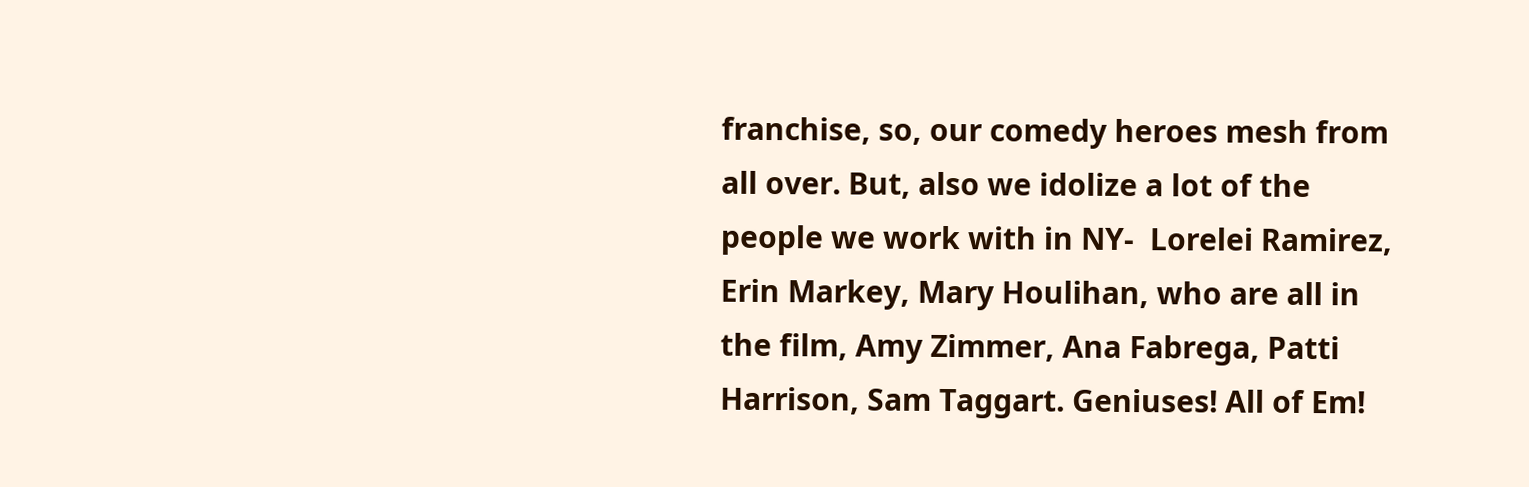franchise, so, our comedy heroes mesh from all over. But, also we idolize a lot of the people we work with in NY-  Lorelei Ramirez, Erin Markey, Mary Houlihan, who are all in the film, Amy Zimmer, Ana Fabrega, Patti Harrison, Sam Taggart. Geniuses! All of Em!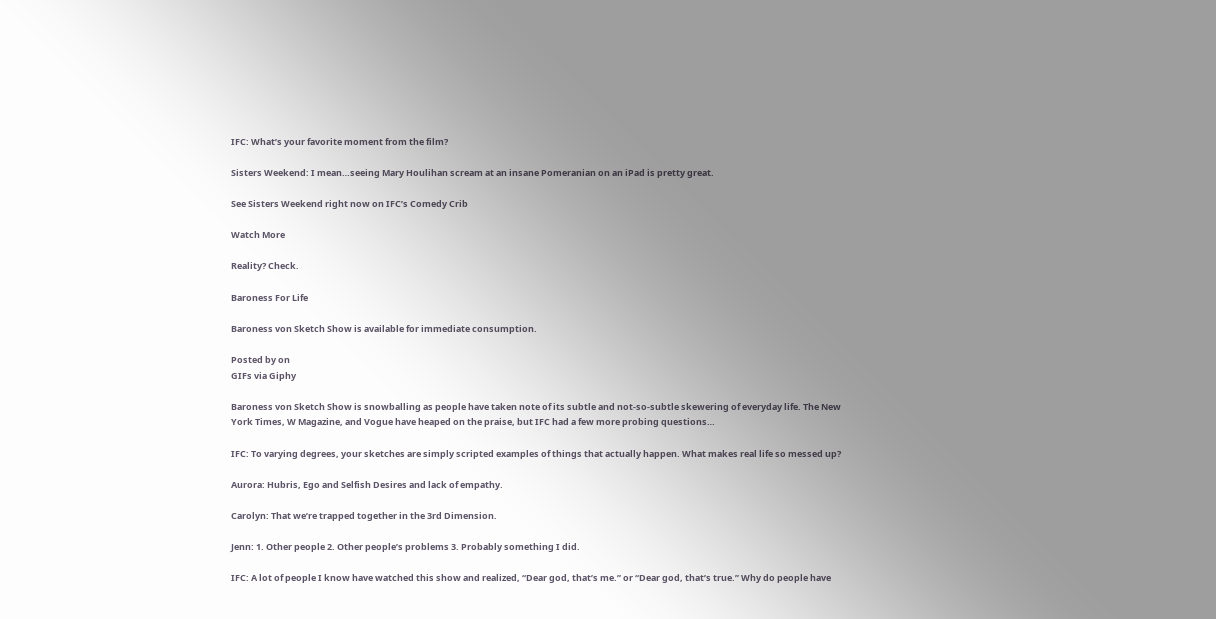IFC: What’s your favorite moment from the film?

Sisters Weekend: I mean…seeing Mary Houlihan scream at an insane Pomeranian on an iPad is pretty great.

See Sisters Weekend right now on IFC’s Comedy Crib

Watch More

Reality? Check.

Baroness For Life

Baroness von Sketch Show is available for immediate consumption.

Posted by on
GIFs via Giphy

Baroness von Sketch Show is snowballing as people have taken note of its subtle and not-so-subtle skewering of everyday life. The New York Times, W Magazine, and Vogue have heaped on the praise, but IFC had a few more probing questions…

IFC: To varying degrees, your sketches are simply scripted examples of things that actually happen. What makes real life so messed up?

Aurora: Hubris, Ego and Selfish Desires and lack of empathy.

Carolyn: That we’re trapped together in the 3rd Dimension.

Jenn: 1. Other people 2. Other people’s problems 3. Probably something I did.

IFC: A lot of people I know have watched this show and realized, “Dear god, that’s me.” or “Dear god, that’s true.” Why do people have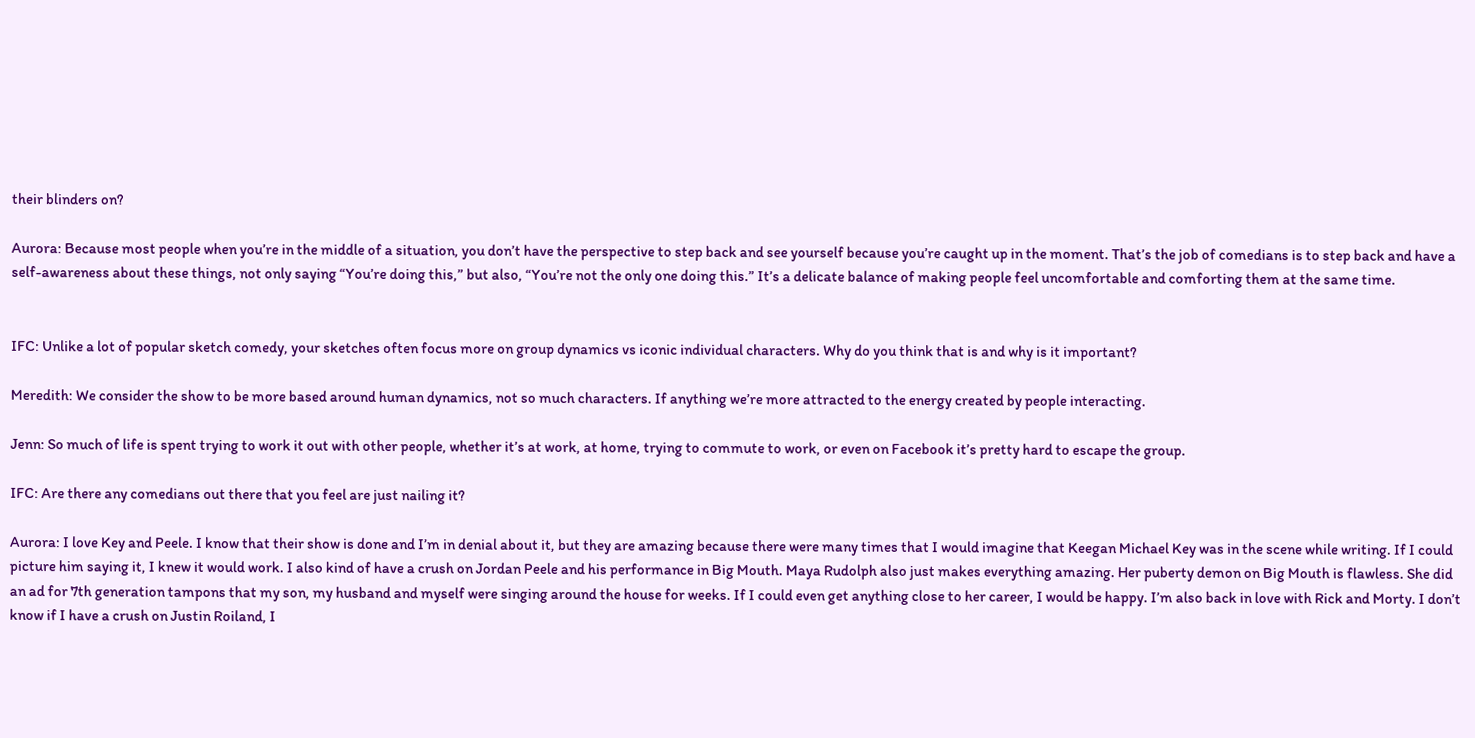their blinders on?

Aurora: Because most people when you’re in the middle of a situation, you don’t have the perspective to step back and see yourself because you’re caught up in the moment. That’s the job of comedians is to step back and have a self-awareness about these things, not only saying “You’re doing this,” but also, “You’re not the only one doing this.” It’s a delicate balance of making people feel uncomfortable and comforting them at the same time.


IFC: Unlike a lot of popular sketch comedy, your sketches often focus more on group dynamics vs iconic individual characters. Why do you think that is and why is it important?

Meredith: We consider the show to be more based around human dynamics, not so much characters. If anything we’re more attracted to the energy created by people interacting.

Jenn: So much of life is spent trying to work it out with other people, whether it’s at work, at home, trying to commute to work, or even on Facebook it’s pretty hard to escape the group.

IFC: Are there any comedians out there that you feel are just nailing it?

Aurora: I love Key and Peele. I know that their show is done and I’m in denial about it, but they are amazing because there were many times that I would imagine that Keegan Michael Key was in the scene while writing. If I could picture him saying it, I knew it would work. I also kind of have a crush on Jordan Peele and his performance in Big Mouth. Maya Rudolph also just makes everything amazing. Her puberty demon on Big Mouth is flawless. She did an ad for 7th generation tampons that my son, my husband and myself were singing around the house for weeks. If I could even get anything close to her career, I would be happy. I’m also back in love with Rick and Morty. I don’t know if I have a crush on Justin Roiland, I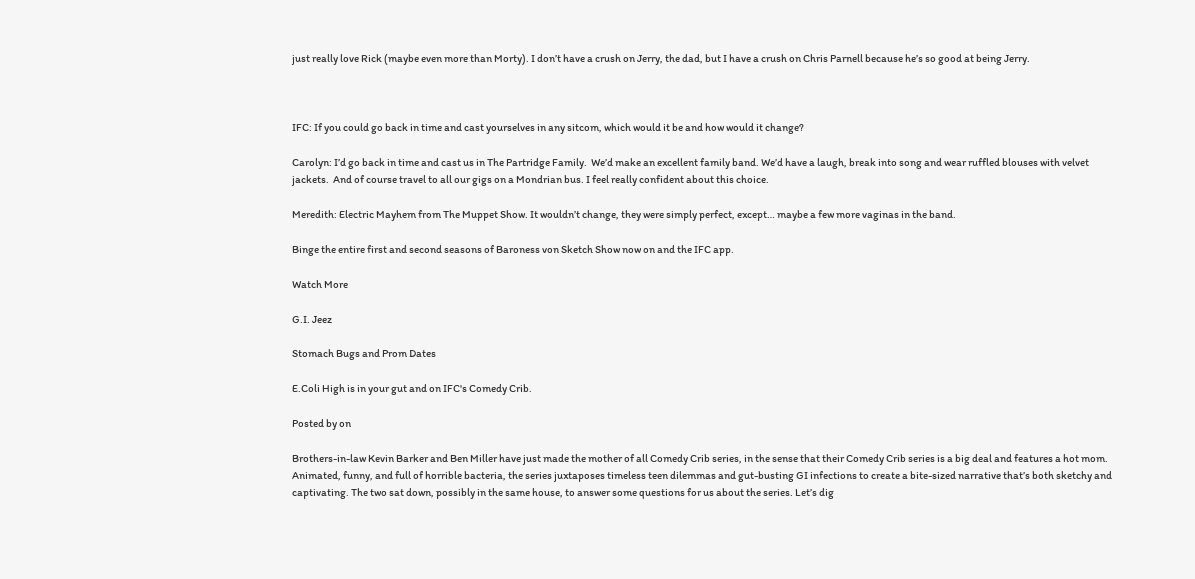just really love Rick (maybe even more than Morty). I don’t have a crush on Jerry, the dad, but I have a crush on Chris Parnell because he’s so good at being Jerry.



IFC: If you could go back in time and cast yourselves in any sitcom, which would it be and how would it change?

Carolyn: I’d go back in time and cast us in The Partridge Family.  We’d make an excellent family band. We’d have a laugh, break into song and wear ruffled blouses with velvet jackets.  And of course travel to all our gigs on a Mondrian bus. I feel really confident about this choice.

Meredith: Electric Mayhem from The Muppet Show. It wouldn’t change, they were simply perfect, except… maybe a few more vaginas in the band.

Binge the entire first and second seasons of Baroness von Sketch Show now on and the IFC app.

Watch More

G.I. Jeez

Stomach Bugs and Prom Dates

E.Coli High is in your gut and on IFC's Comedy Crib.

Posted by on

Brothers-in-law Kevin Barker and Ben Miller have just made the mother of all Comedy Crib series, in the sense that their Comedy Crib series is a big deal and features a hot mom. Animated, funny, and full of horrible bacteria, the series juxtaposes timeless teen dilemmas and gut-busting GI infections to create a bite-sized narrative that’s both sketchy and captivating. The two sat down, possibly in the same house, to answer some questions for us about the series. Let’s dig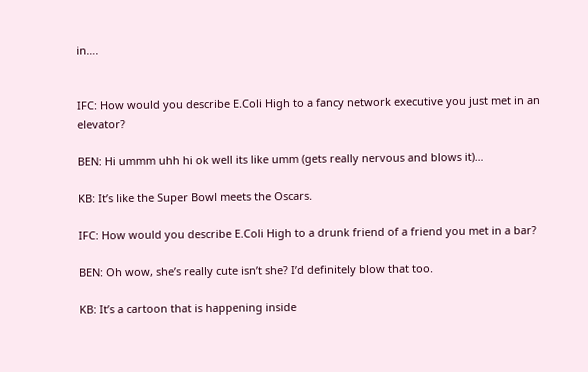in….


IFC: How would you describe E.Coli High to a fancy network executive you just met in an elevator?

BEN: Hi ummm uhh hi ok well its like umm (gets really nervous and blows it)…

KB: It’s like the Super Bowl meets the Oscars.

IFC: How would you describe E.Coli High to a drunk friend of a friend you met in a bar?

BEN: Oh wow, she’s really cute isn’t she? I’d definitely blow that too.

KB: It’s a cartoon that is happening inside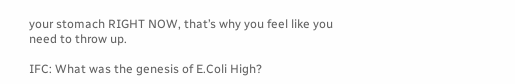your stomach RIGHT NOW, that’s why you feel like you need to throw up.

IFC: What was the genesis of E.Coli High?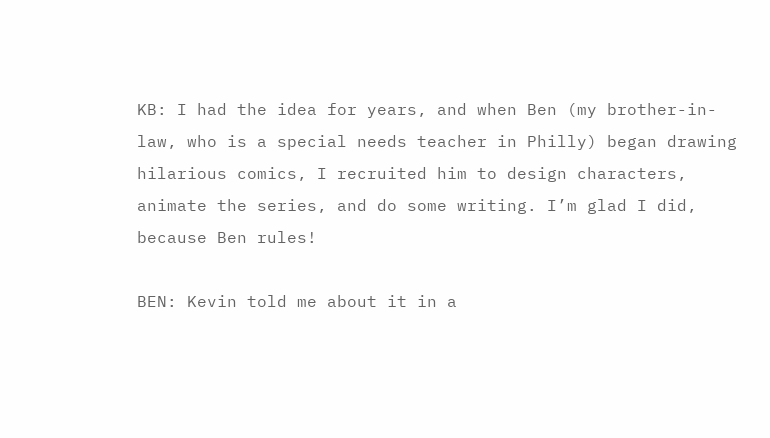KB: I had the idea for years, and when Ben (my brother-in-law, who is a special needs teacher in Philly) began drawing hilarious comics, I recruited him to design characters, animate the series, and do some writing. I’m glad I did, because Ben rules!

BEN: Kevin told me about it in a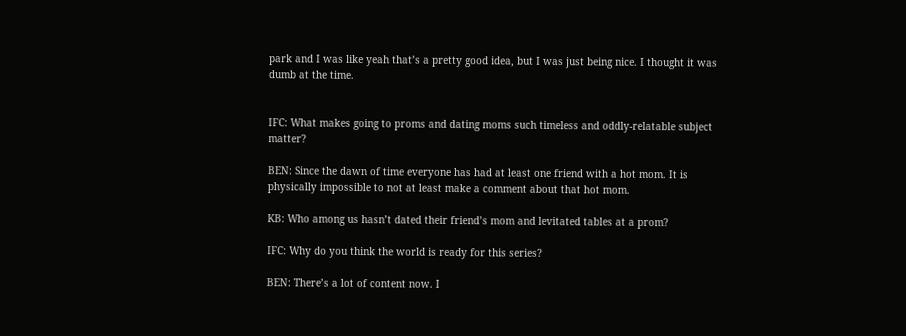park and I was like yeah that’s a pretty good idea, but I was just being nice. I thought it was dumb at the time.


IFC: What makes going to proms and dating moms such timeless and oddly-relatable subject matter?

BEN: Since the dawn of time everyone has had at least one friend with a hot mom. It is physically impossible to not at least make a comment about that hot mom.

KB: Who among us hasn’t dated their friend’s mom and levitated tables at a prom?

IFC: Why do you think the world is ready for this series?

BEN: There’s a lot of content now. I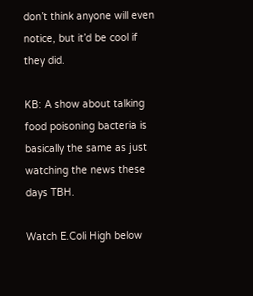don’t think anyone will even notice, but it’d be cool if they did.

KB: A show about talking food poisoning bacteria is basically the same as just watching the news these days TBH.

Watch E.Coli High below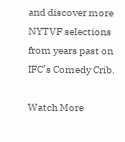and discover more NYTVF selections from years past on IFC’s Comedy Crib.

Watch More